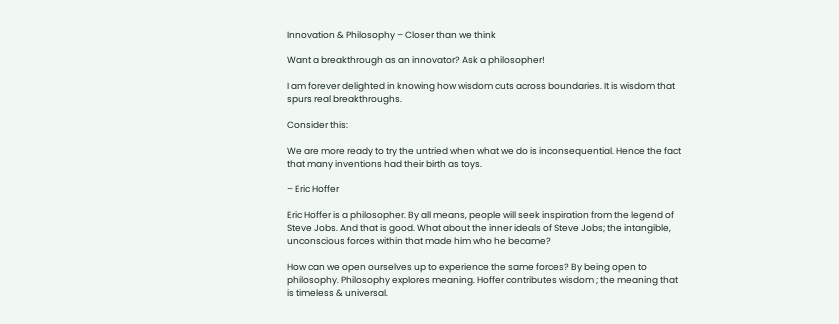Innovation & Philosophy – Closer than we think

Want a breakthrough as an innovator? Ask a philosopher!

I am forever delighted in knowing how wisdom cuts across boundaries. It is wisdom that spurs real breakthroughs.

Consider this:

We are more ready to try the untried when what we do is inconsequential. Hence the fact that many inventions had their birth as toys.

– Eric Hoffer

Eric Hoffer is a philosopher. By all means, people will seek inspiration from the legend of Steve Jobs. And that is good. What about the inner ideals of Steve Jobs; the intangible, unconscious forces within that made him who he became?

How can we open ourselves up to experience the same forces? By being open to philosophy. Philosophy explores meaning. Hoffer contributes wisdom ; the meaning that is timeless & universal.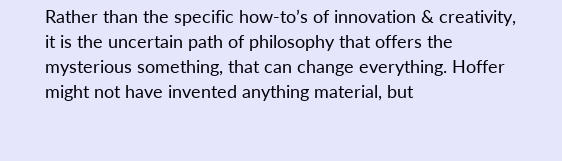Rather than the specific how-to’s of innovation & creativity, it is the uncertain path of philosophy that offers the mysterious something, that can change everything. Hoffer might not have invented anything material, but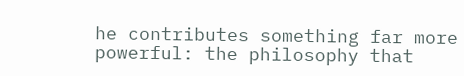he contributes something far more powerful: the philosophy that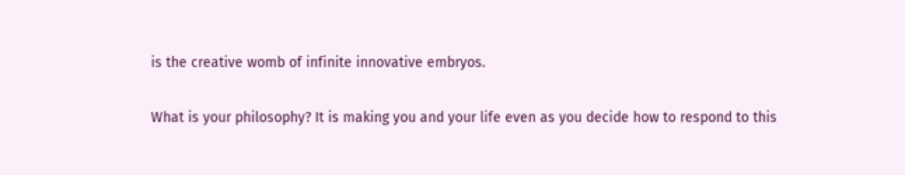is the creative womb of infinite innovative embryos.

What is your philosophy? It is making you and your life even as you decide how to respond to this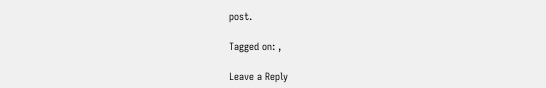post.

Tagged on: ,

Leave a Reply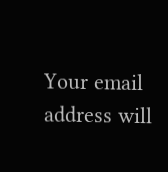Your email address will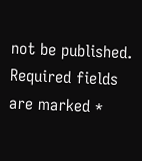not be published. Required fields are marked *